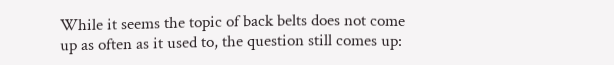While it seems the topic of back belts does not come up as often as it used to, the question still comes up: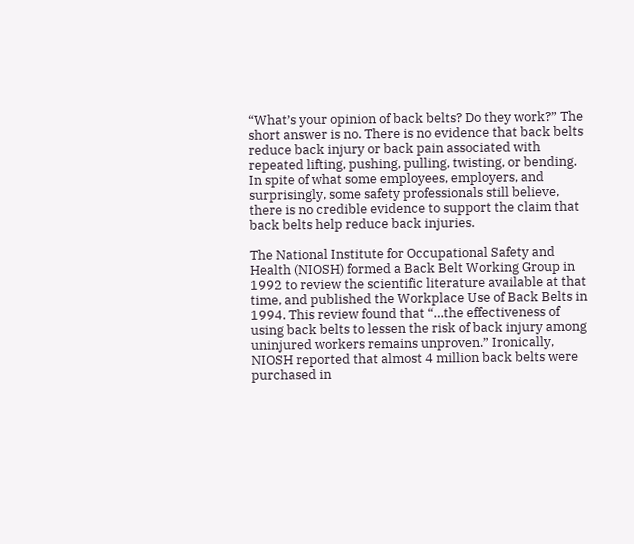“What’s your opinion of back belts? Do they work?” The short answer is no. There is no evidence that back belts reduce back injury or back pain associated with repeated lifting, pushing, pulling, twisting, or bending. In spite of what some employees, employers, and surprisingly, some safety professionals still believe, there is no credible evidence to support the claim that back belts help reduce back injuries.

The National Institute for Occupational Safety and Health (NIOSH) formed a Back Belt Working Group in 1992 to review the scientific literature available at that time, and published the Workplace Use of Back Belts in 1994. This review found that “…the effectiveness of using back belts to lessen the risk of back injury among uninjured workers remains unproven.” Ironically, NIOSH reported that almost 4 million back belts were purchased in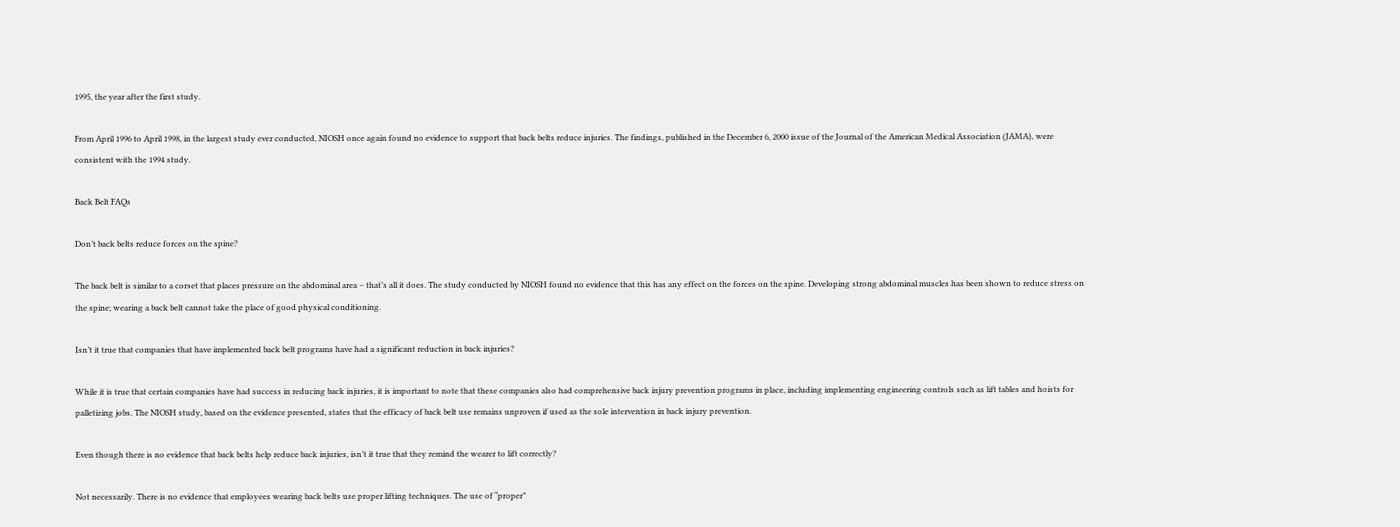1995, the year after the first study.

From April 1996 to April 1998, in the largest study ever conducted, NIOSH once again found no evidence to support that back belts reduce injuries. The findings, published in the December 6, 2000 issue of the Journal of the American Medical Association (JAMA), were consistent with the 1994 study.

Back Belt FAQs

Don’t back belts reduce forces on the spine?

The back belt is similar to a corset that places pressure on the abdominal area – that’s all it does. The study conducted by NIOSH found no evidence that this has any effect on the forces on the spine. Developing strong abdominal muscles has been shown to reduce stress on the spine; wearing a back belt cannot take the place of good physical conditioning.

Isn’t it true that companies that have implemented back belt programs have had a significant reduction in back injuries?

While it is true that certain companies have had success in reducing back injuries, it is important to note that these companies also had comprehensive back injury prevention programs in place, including implementing engineering controls such as lift tables and hoists for palletizing jobs. The NIOSH study, based on the evidence presented, states that the efficacy of back belt use remains unproven if used as the sole intervention in back injury prevention.

Even though there is no evidence that back belts help reduce back injuries, isn’t it true that they remind the wearer to lift correctly?

Not necessarily. There is no evidence that employees wearing back belts use proper lifting techniques. The use of “proper”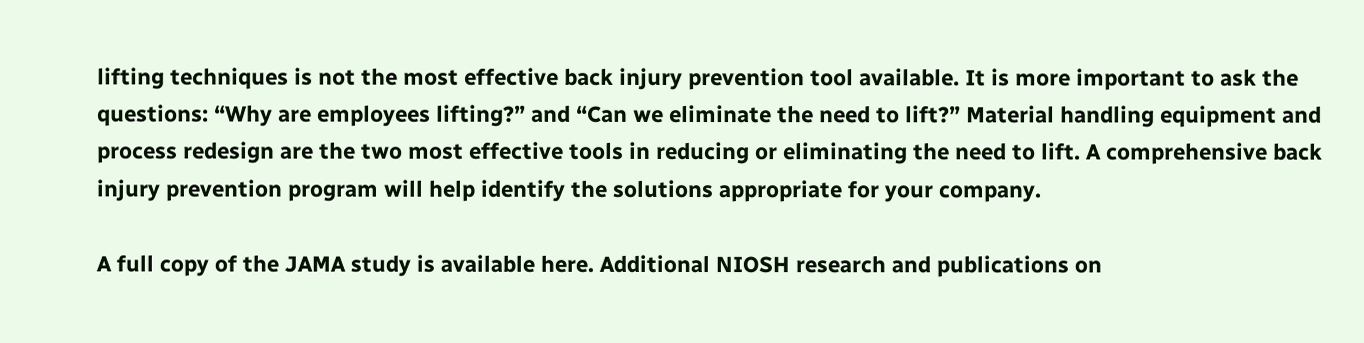lifting techniques is not the most effective back injury prevention tool available. It is more important to ask the questions: “Why are employees lifting?” and “Can we eliminate the need to lift?” Material handling equipment and process redesign are the two most effective tools in reducing or eliminating the need to lift. A comprehensive back injury prevention program will help identify the solutions appropriate for your company.

A full copy of the JAMA study is available here. Additional NIOSH research and publications on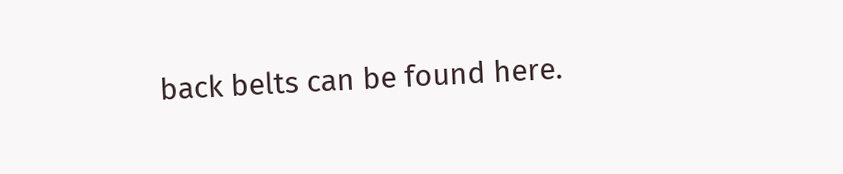back belts can be found here.